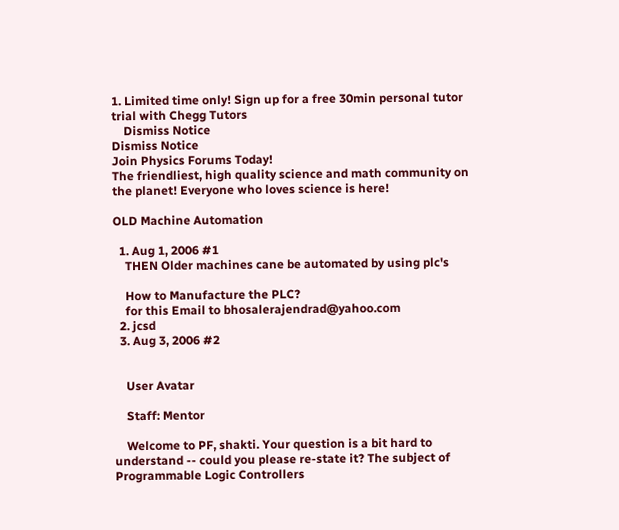1. Limited time only! Sign up for a free 30min personal tutor trial with Chegg Tutors
    Dismiss Notice
Dismiss Notice
Join Physics Forums Today!
The friendliest, high quality science and math community on the planet! Everyone who loves science is here!

OLD Machine Automation

  1. Aug 1, 2006 #1
    THEN Older machines cane be automated by using plc's

    How to Manufacture the PLC?
    for this Email to bhosalerajendrad@yahoo.com
  2. jcsd
  3. Aug 3, 2006 #2


    User Avatar

    Staff: Mentor

    Welcome to PF, shakti. Your question is a bit hard to understand -- could you please re-state it? The subject of Programmable Logic Controllers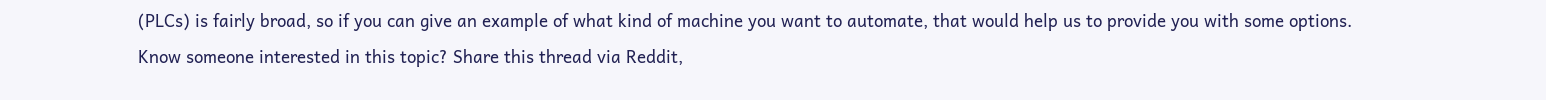(PLCs) is fairly broad, so if you can give an example of what kind of machine you want to automate, that would help us to provide you with some options.
Know someone interested in this topic? Share this thread via Reddit,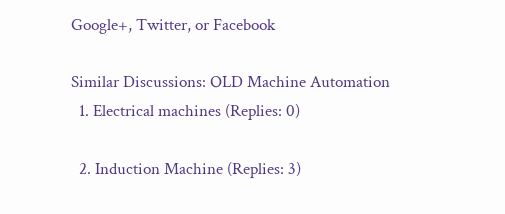Google+, Twitter, or Facebook

Similar Discussions: OLD Machine Automation
  1. Electrical machines (Replies: 0)

  2. Induction Machine (Replies: 3)